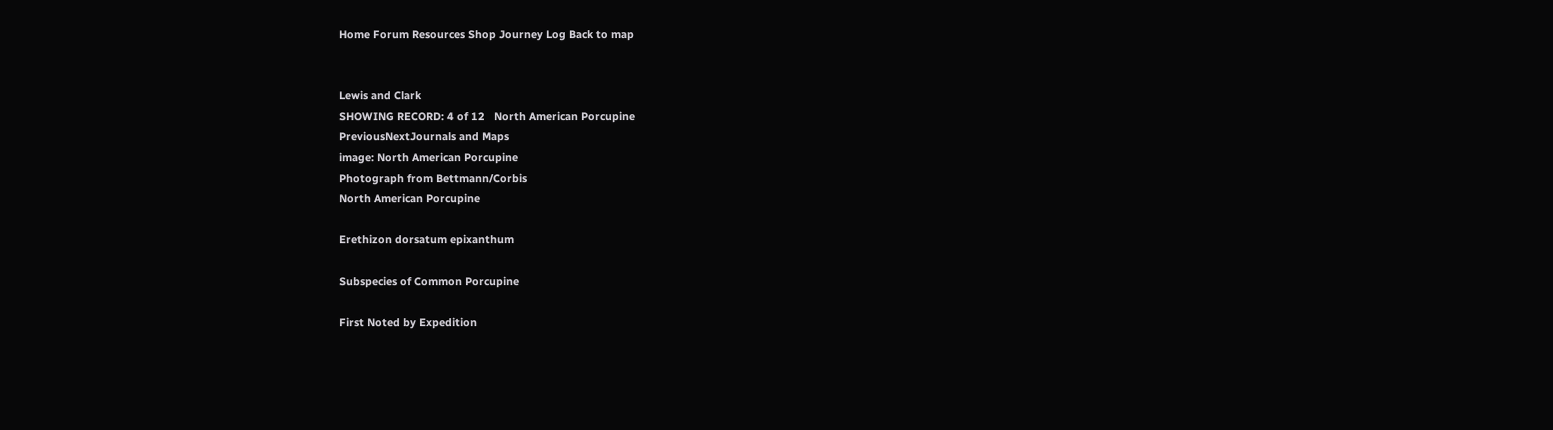Home Forum Resources Shop Journey Log Back to map


Lewis and Clark
SHOWING RECORD: 4 of 12   North American Porcupine
PreviousNextJournals and Maps
image: North American Porcupine
Photograph from Bettmann/Corbis
North American Porcupine

Erethizon dorsatum epixanthum

Subspecies of Common Porcupine

First Noted by Expedition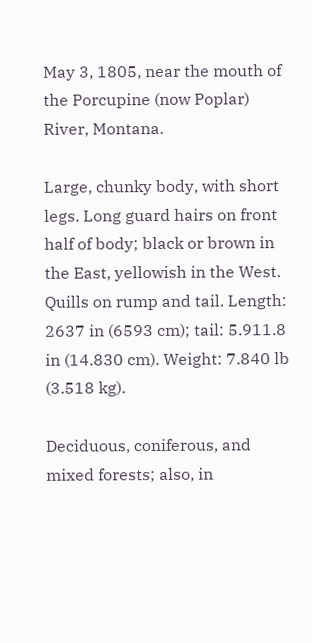May 3, 1805, near the mouth of the Porcupine (now Poplar) River, Montana.

Large, chunky body, with short legs. Long guard hairs on front half of body; black or brown in the East, yellowish in the West. Quills on rump and tail. Length: 2637 in (6593 cm); tail: 5.911.8 in (14.830 cm). Weight: 7.840 lb (3.518 kg).

Deciduous, coniferous, and mixed forests; also, in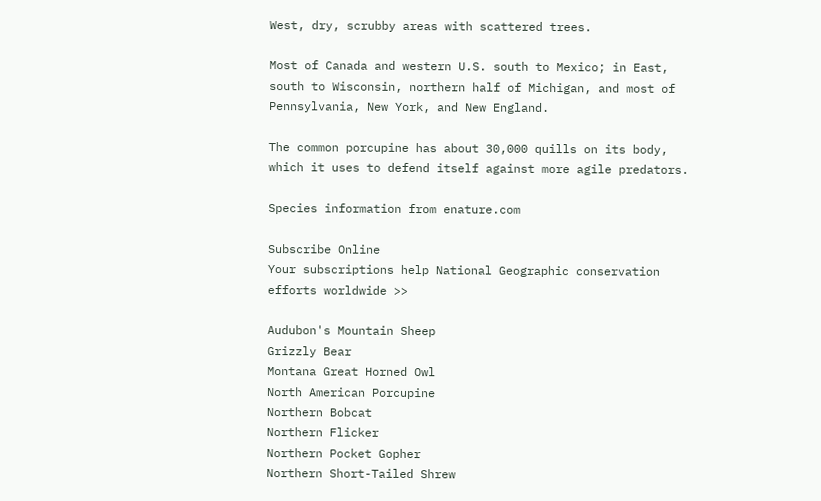West, dry, scrubby areas with scattered trees.

Most of Canada and western U.S. south to Mexico; in East, south to Wisconsin, northern half of Michigan, and most of Pennsylvania, New York, and New England.

The common porcupine has about 30,000 quills on its body, which it uses to defend itself against more agile predators.

Species information from enature.com

Subscribe Online
Your subscriptions help National Geographic conservation efforts worldwide >>

Audubon's Mountain Sheep
Grizzly Bear
Montana Great Horned Owl
North American Porcupine
Northern Bobcat
Northern Flicker
Northern Pocket Gopher
Northern Short-Tailed Shrew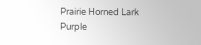Prairie Horned Lark
Purple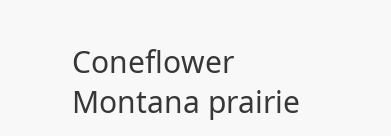Coneflower
Montana prairie